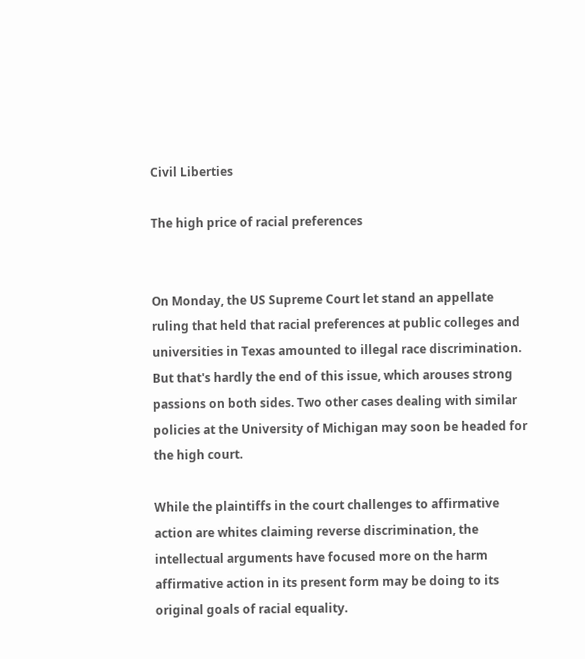Civil Liberties

The high price of racial preferences


On Monday, the US Supreme Court let stand an appellate ruling that held that racial preferences at public colleges and universities in Texas amounted to illegal race discrimination. But that's hardly the end of this issue, which arouses strong passions on both sides. Two other cases dealing with similar policies at the University of Michigan may soon be headed for the high court.

While the plaintiffs in the court challenges to affirmative action are whites claiming reverse discrimination, the intellectual arguments have focused more on the harm affirmative action in its present form may be doing to its original goals of racial equality.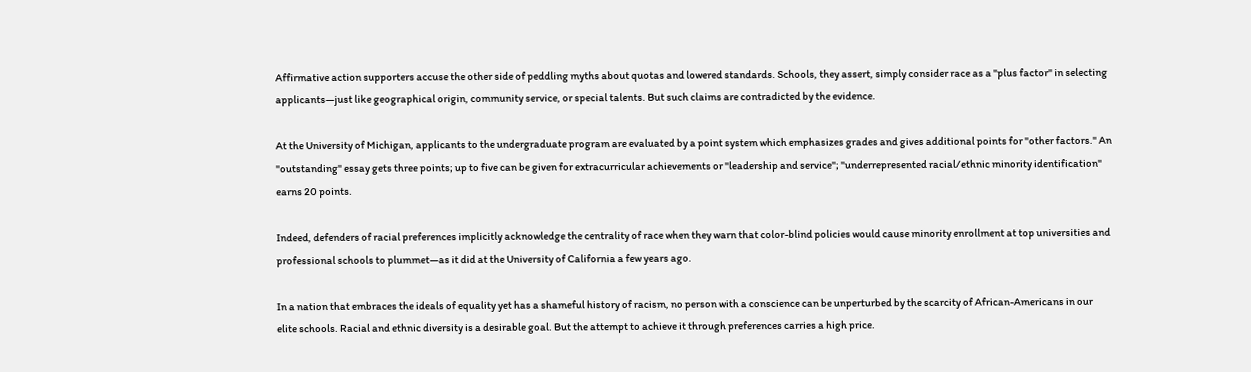Affirmative action supporters accuse the other side of peddling myths about quotas and lowered standards. Schools, they assert, simply consider race as a "plus factor" in selecting applicants—just like geographical origin, community service, or special talents. But such claims are contradicted by the evidence.

At the University of Michigan, applicants to the undergraduate program are evaluated by a point system which emphasizes grades and gives additional points for "other factors." An "outstanding" essay gets three points; up to five can be given for extracurricular achievements or "leadership and service"; "underrepresented racial/ethnic minority identification" earns 20 points.

Indeed, defenders of racial preferences implicitly acknowledge the centrality of race when they warn that color-blind policies would cause minority enrollment at top universities and professional schools to plummet—as it did at the University of California a few years ago.

In a nation that embraces the ideals of equality yet has a shameful history of racism, no person with a conscience can be unperturbed by the scarcity of African-Americans in our elite schools. Racial and ethnic diversity is a desirable goal. But the attempt to achieve it through preferences carries a high price.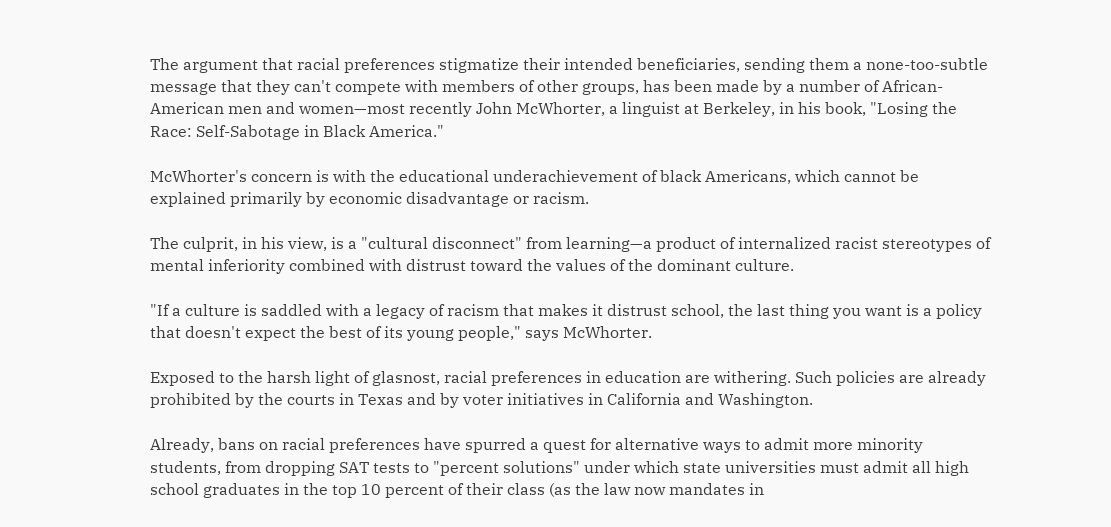The argument that racial preferences stigmatize their intended beneficiaries, sending them a none-too-subtle message that they can't compete with members of other groups, has been made by a number of African-American men and women—most recently John McWhorter, a linguist at Berkeley, in his book, "Losing the Race: Self-Sabotage in Black America."

McWhorter's concern is with the educational underachievement of black Americans, which cannot be explained primarily by economic disadvantage or racism.

The culprit, in his view, is a "cultural disconnect" from learning—a product of internalized racist stereotypes of mental inferiority combined with distrust toward the values of the dominant culture.

"If a culture is saddled with a legacy of racism that makes it distrust school, the last thing you want is a policy that doesn't expect the best of its young people," says McWhorter.

Exposed to the harsh light of glasnost, racial preferences in education are withering. Such policies are already prohibited by the courts in Texas and by voter initiatives in California and Washington.

Already, bans on racial preferences have spurred a quest for alternative ways to admit more minority students, from dropping SAT tests to "percent solutions" under which state universities must admit all high school graduates in the top 10 percent of their class (as the law now mandates in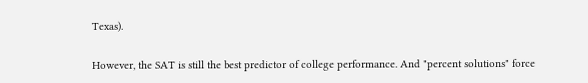Texas).

However, the SAT is still the best predictor of college performance. And "percent solutions" force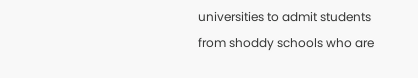universities to admit students from shoddy schools who are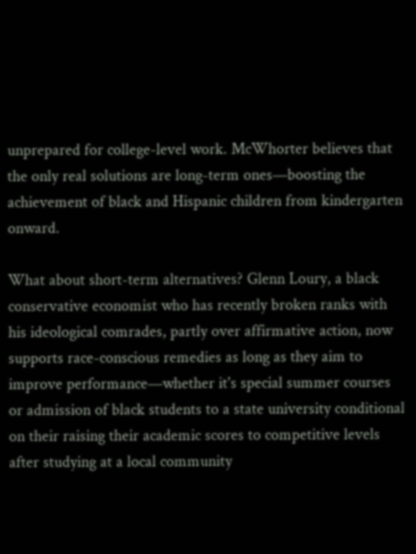unprepared for college-level work. McWhorter believes that the only real solutions are long-term ones—boosting the achievement of black and Hispanic children from kindergarten onward.

What about short-term alternatives? Glenn Loury, a black conservative economist who has recently broken ranks with his ideological comrades, partly over affirmative action, now supports race-conscious remedies as long as they aim to improve performance—whether it's special summer courses or admission of black students to a state university conditional on their raising their academic scores to competitive levels after studying at a local community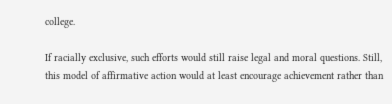college.

If racially exclusive, such efforts would still raise legal and moral questions. Still, this model of affirmative action would at least encourage achievement rather than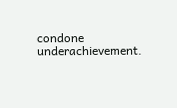condone underachievement.